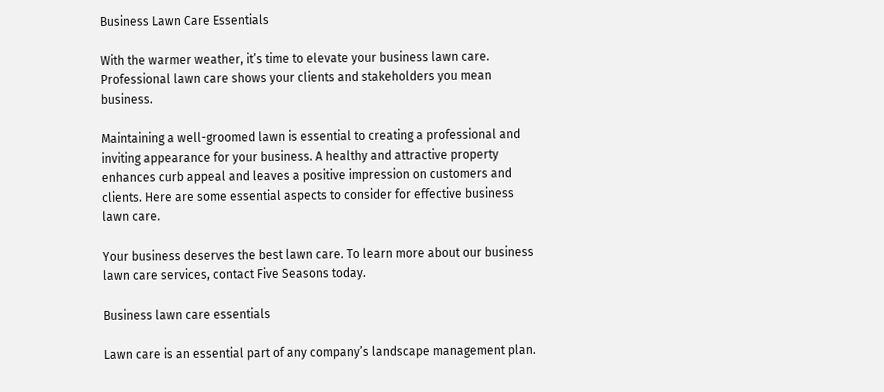Business Lawn Care Essentials

With the warmer weather, it’s time to elevate your business lawn care. Professional lawn care shows your clients and stakeholders you mean business.

Maintaining a well-groomed lawn is essential to creating a professional and inviting appearance for your business. A healthy and attractive property enhances curb appeal and leaves a positive impression on customers and clients. Here are some essential aspects to consider for effective business lawn care.

Your business deserves the best lawn care. To learn more about our business lawn care services, contact Five Seasons today.

Business lawn care essentials

Lawn care is an essential part of any company’s landscape management plan.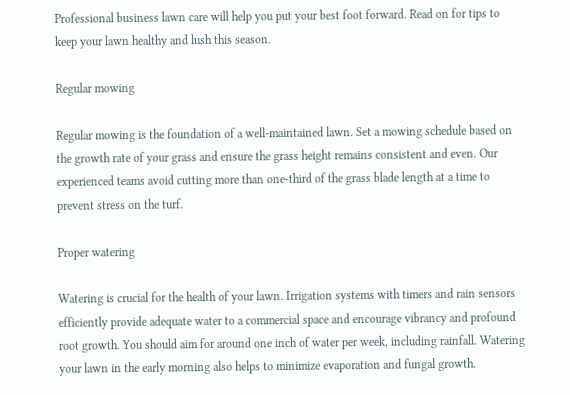Professional business lawn care will help you put your best foot forward. Read on for tips to keep your lawn healthy and lush this season.

Regular mowing

Regular mowing is the foundation of a well-maintained lawn. Set a mowing schedule based on the growth rate of your grass and ensure the grass height remains consistent and even. Our experienced teams avoid cutting more than one-third of the grass blade length at a time to prevent stress on the turf.

Proper watering

Watering is crucial for the health of your lawn. Irrigation systems with timers and rain sensors efficiently provide adequate water to a commercial space and encourage vibrancy and profound root growth. You should aim for around one inch of water per week, including rainfall. Watering your lawn in the early morning also helps to minimize evaporation and fungal growth.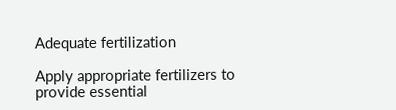Adequate fertilization

Apply appropriate fertilizers to provide essential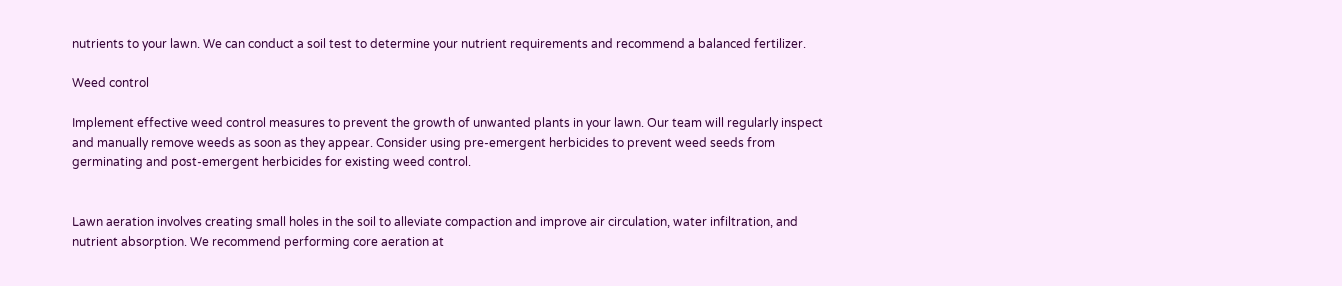nutrients to your lawn. We can conduct a soil test to determine your nutrient requirements and recommend a balanced fertilizer.

Weed control

Implement effective weed control measures to prevent the growth of unwanted plants in your lawn. Our team will regularly inspect and manually remove weeds as soon as they appear. Consider using pre-emergent herbicides to prevent weed seeds from germinating and post-emergent herbicides for existing weed control.


Lawn aeration involves creating small holes in the soil to alleviate compaction and improve air circulation, water infiltration, and nutrient absorption. We recommend performing core aeration at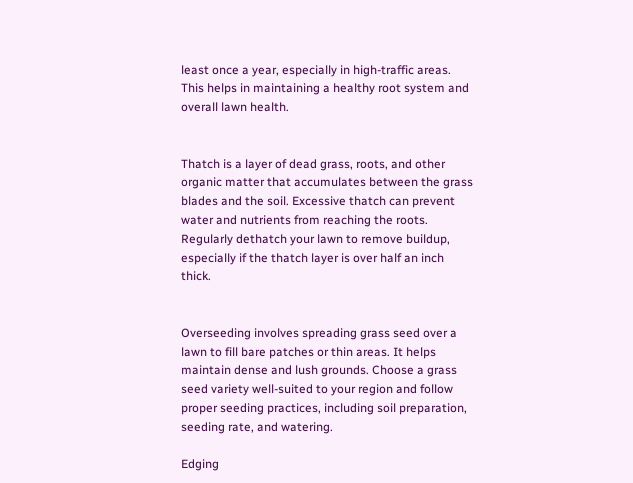least once a year, especially in high-traffic areas. This helps in maintaining a healthy root system and overall lawn health.


Thatch is a layer of dead grass, roots, and other organic matter that accumulates between the grass blades and the soil. Excessive thatch can prevent water and nutrients from reaching the roots. Regularly dethatch your lawn to remove buildup, especially if the thatch layer is over half an inch thick.


Overseeding involves spreading grass seed over a lawn to fill bare patches or thin areas. It helps maintain dense and lush grounds. Choose a grass seed variety well-suited to your region and follow proper seeding practices, including soil preparation, seeding rate, and watering.

Edging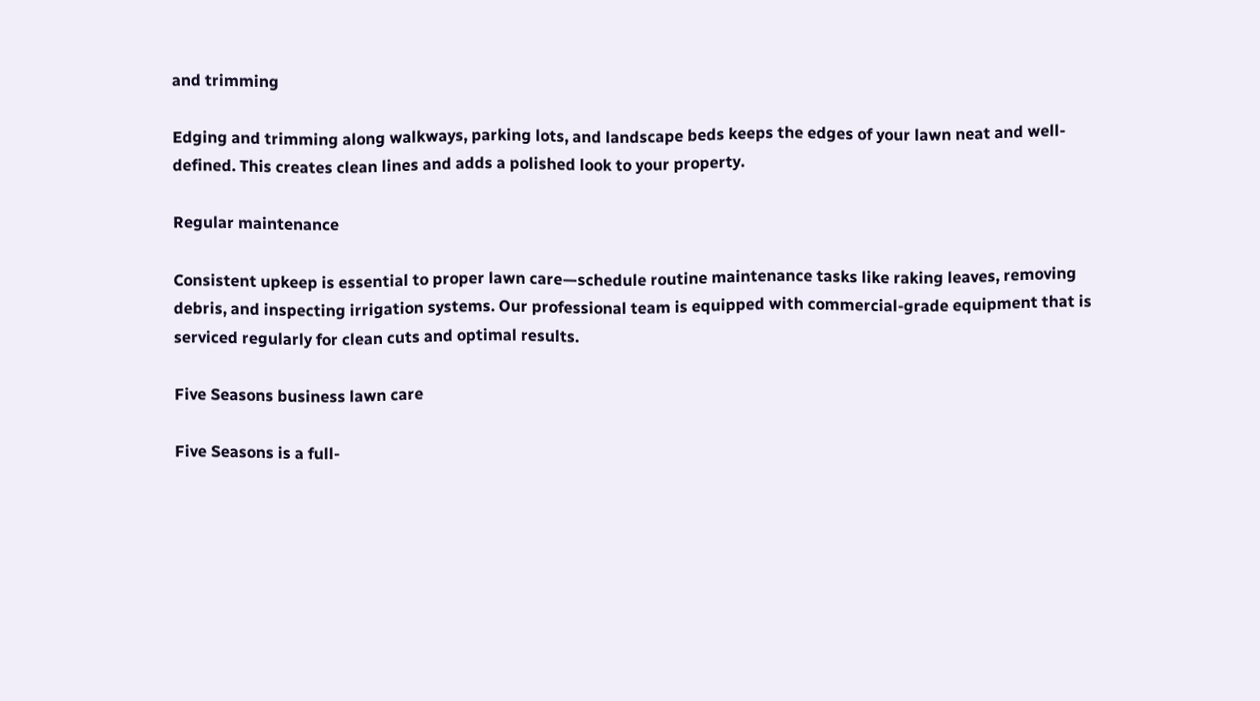and trimming

Edging and trimming along walkways, parking lots, and landscape beds keeps the edges of your lawn neat and well-defined. This creates clean lines and adds a polished look to your property.

Regular maintenance

Consistent upkeep is essential to proper lawn care—schedule routine maintenance tasks like raking leaves, removing debris, and inspecting irrigation systems. Our professional team is equipped with commercial-grade equipment that is serviced regularly for clean cuts and optimal results.

Five Seasons business lawn care

Five Seasons is a full-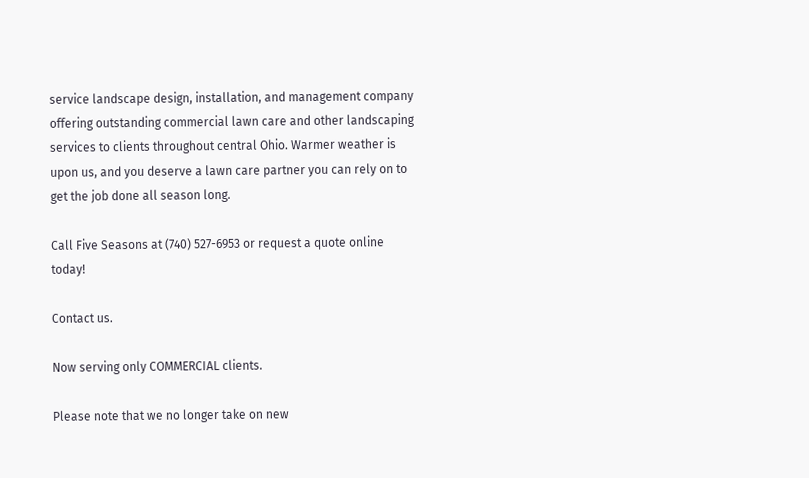service landscape design, installation, and management company offering outstanding commercial lawn care and other landscaping services to clients throughout central Ohio. Warmer weather is upon us, and you deserve a lawn care partner you can rely on to get the job done all season long.

Call Five Seasons at (740) 527-6953 or request a quote online today!

Contact us.

Now serving only COMMERCIAL clients.

Please note that we no longer take on new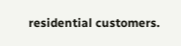residential customers.